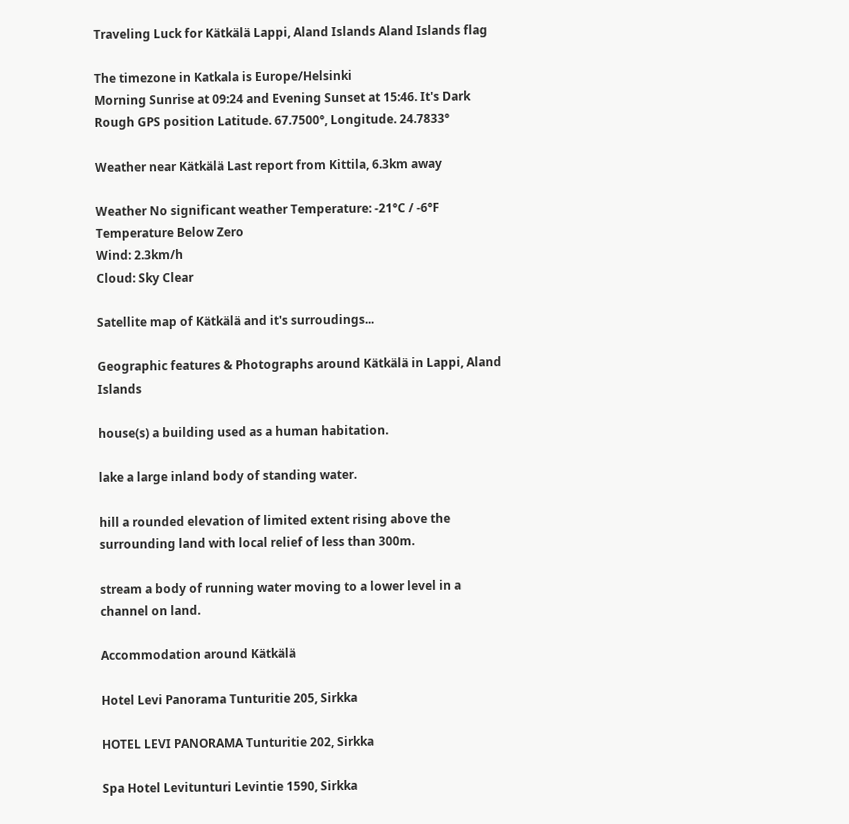Traveling Luck for Kätkälä Lappi, Aland Islands Aland Islands flag

The timezone in Katkala is Europe/Helsinki
Morning Sunrise at 09:24 and Evening Sunset at 15:46. It's Dark
Rough GPS position Latitude. 67.7500°, Longitude. 24.7833°

Weather near Kätkälä Last report from Kittila, 6.3km away

Weather No significant weather Temperature: -21°C / -6°F Temperature Below Zero
Wind: 2.3km/h
Cloud: Sky Clear

Satellite map of Kätkälä and it's surroudings...

Geographic features & Photographs around Kätkälä in Lappi, Aland Islands

house(s) a building used as a human habitation.

lake a large inland body of standing water.

hill a rounded elevation of limited extent rising above the surrounding land with local relief of less than 300m.

stream a body of running water moving to a lower level in a channel on land.

Accommodation around Kätkälä

Hotel Levi Panorama Tunturitie 205, Sirkka

HOTEL LEVI PANORAMA Tunturitie 202, Sirkka

Spa Hotel Levitunturi Levintie 1590, Sirkka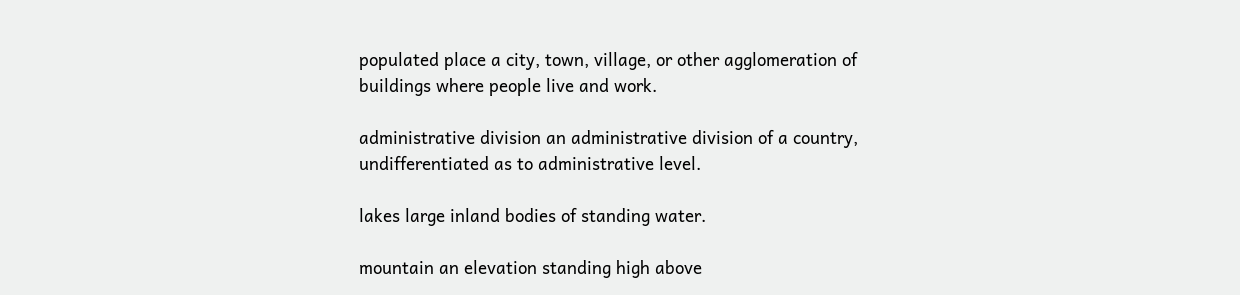populated place a city, town, village, or other agglomeration of buildings where people live and work.

administrative division an administrative division of a country, undifferentiated as to administrative level.

lakes large inland bodies of standing water.

mountain an elevation standing high above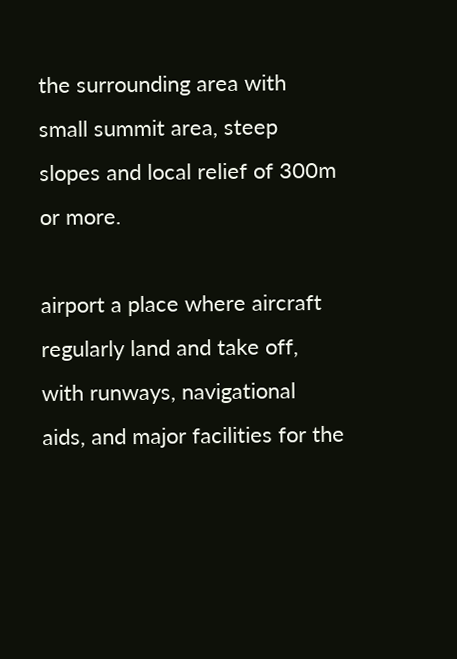the surrounding area with small summit area, steep slopes and local relief of 300m or more.

airport a place where aircraft regularly land and take off, with runways, navigational aids, and major facilities for the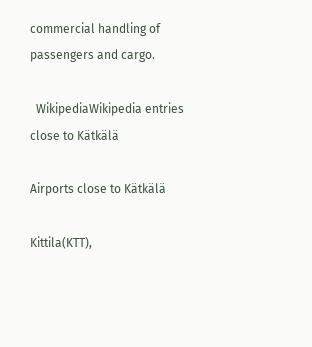commercial handling of passengers and cargo.

  WikipediaWikipedia entries close to Kätkälä

Airports close to Kätkälä

Kittila(KTT),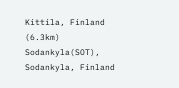Kittila, Finland (6.3km)
Sodankyla(SOT), Sodankyla, Finland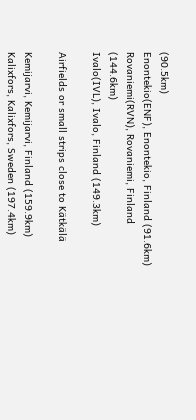(90.5km)
Enontekio(ENF), Enontekio, Finland (91.6km)
Rovaniemi(RVN), Rovaniemi, Finland (144.6km)
Ivalo(IVL), Ivalo, Finland (149.3km)

Airfields or small strips close to Kätkälä

Kemijarvi, Kemijarvi, Finland (159.9km)
Kalixfors, Kalixfors, Sweden (197.4km)